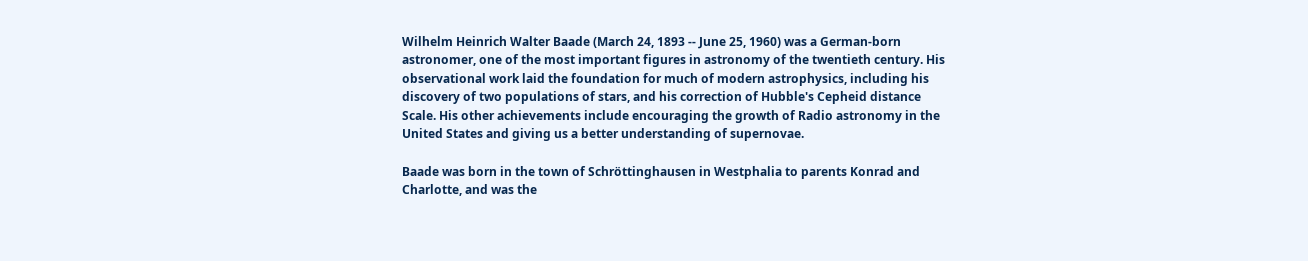Wilhelm Heinrich Walter Baade (March 24, 1893 -- June 25, 1960) was a German-born astronomer, one of the most important figures in astronomy of the twentieth century. His observational work laid the foundation for much of modern astrophysics, including his discovery of two populations of stars, and his correction of Hubble's Cepheid distance Scale. His other achievements include encouraging the growth of Radio astronomy in the United States and giving us a better understanding of supernovae.

Baade was born in the town of Schröttinghausen in Westphalia to parents Konrad and Charlotte, and was the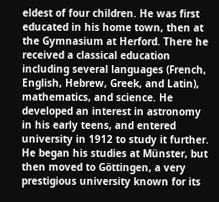eldest of four children. He was first educated in his home town, then at the Gymnasium at Herford. There he received a classical education including several languages (French, English, Hebrew, Greek, and Latin), mathematics, and science. He developed an interest in astronomy in his early teens, and entered university in 1912 to study it further. He began his studies at Münster, but then moved to Göttingen, a very prestigious university known for its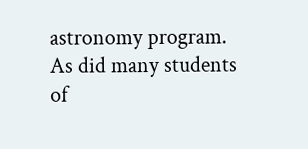astronomy program. As did many students of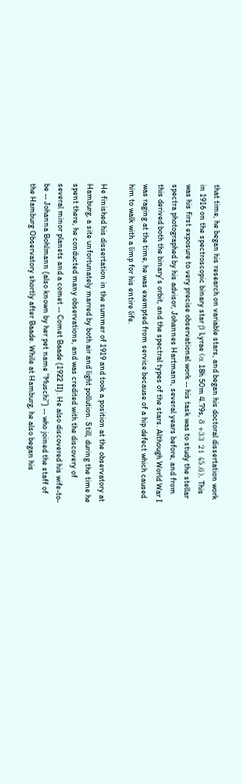that time, he began his research on variable stars, and began his doctoral dissertation work in 1916 on the spectroscopic binary star β Lyrae (α 18h 50m 4.79s, δ +33 21 45.6). This was his first exposure to very precise observational work -- his task was to study the stellar spectra photographed by his advisor, Johannes Hartmann, several years before, and from this derived both the binary's orbit, and the spectral types of the stars. Although World War I was raging at the time, he was exempted from service because of a hip defect which caused him to walk with a limp for his entire life.

He finished his dissertation in the summer of 1919 and took a position at the observatory at Hamburg, a site unfortunately marred by both air and light pollution. Still, during the time he spent there, he conducted many observations, and was credited with the discovery of several minor planets and a comet -- Comet Baade (1922 II). He also discovered his wife-to-be -- Johanna Bohlmann (also known by her pet name "Muschi") -- who joined the staff of the Hamburg Observatory shortly after Baade. While at Hamburg, he also began his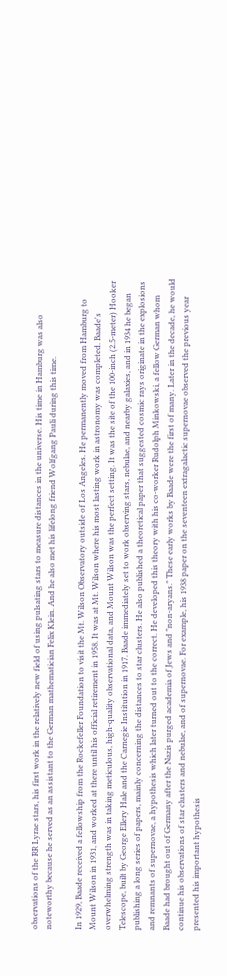observations of the RR Lyrae stars, his first work in the relatively new field of using pulsating stars to measure distances in the universe. His time in Hamburg was also noteworthy because he served as an assistant to the German mathematician Felix Klein. And he also met his lifelong friend Wolfgang Pauli during this time.

In 1929, Baade received a fellowship from the Rockefeller Foundation to visit the Mt. Wilson Observatory outside of Los Angeles. He permanently moved from Hamburg to Mount Wilson in 1931, and worked at there until his official retirement in 1958. It was at Mt. Wilson where his most lasting work in astronomy was completed. Baade's overwhelming strength was in taking meticulous, high-quality observational data, and Mount Wilson was the perfect setting. It was the site of the 100-inch (2.5-meter) Hooker Telescope, built by George Ellery Hale and the Carnegie Institution in 1917. Baade immediately set to work observing stars, nebulae, and nearby galaxies, and in 1934 he began publishing a long series of papers, mainly concerning the distances to star clusters. He also published a theoretical paper that suggested cosmic rays originate in the explosions and remnants of supernovae, a hypothesis which later turned out to the correct. He developed this theory with his co-worker Rudolph Minkowski, a fellow German whom Baade had brought out of Germany after the Nazis purged academia of Jews and "non-aryans." These early works by Baade were the first of many. Later in the decade, he would continue his observations of star clusters and nebulae, and of supernovae. For example, his 1938 paper on the seventeen extragalactic supernovae observed the previous year presented his important hypothesis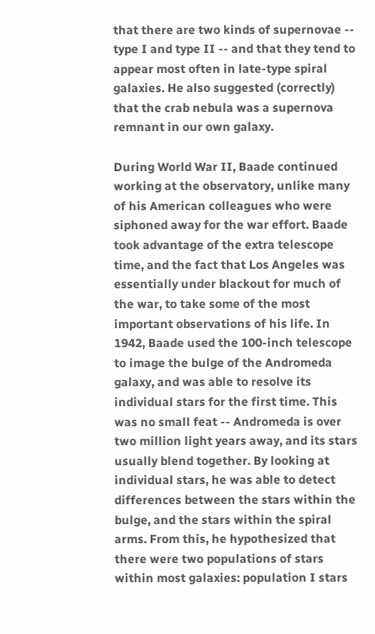that there are two kinds of supernovae -- type I and type II -- and that they tend to appear most often in late-type spiral galaxies. He also suggested (correctly) that the crab nebula was a supernova remnant in our own galaxy.

During World War II, Baade continued working at the observatory, unlike many of his American colleagues who were siphoned away for the war effort. Baade took advantage of the extra telescope time, and the fact that Los Angeles was essentially under blackout for much of the war, to take some of the most important observations of his life. In 1942, Baade used the 100-inch telescope to image the bulge of the Andromeda galaxy, and was able to resolve its individual stars for the first time. This was no small feat -- Andromeda is over two million light years away, and its stars usually blend together. By looking at individual stars, he was able to detect differences between the stars within the bulge, and the stars within the spiral arms. From this, he hypothesized that there were two populations of stars within most galaxies: population I stars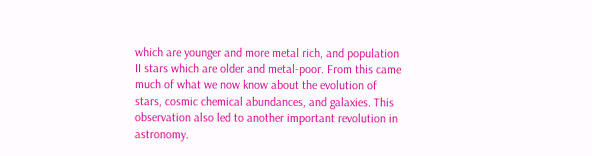which are younger and more metal rich, and population II stars which are older and metal-poor. From this came much of what we now know about the evolution of stars, cosmic chemical abundances, and galaxies. This observation also led to another important revolution in astronomy.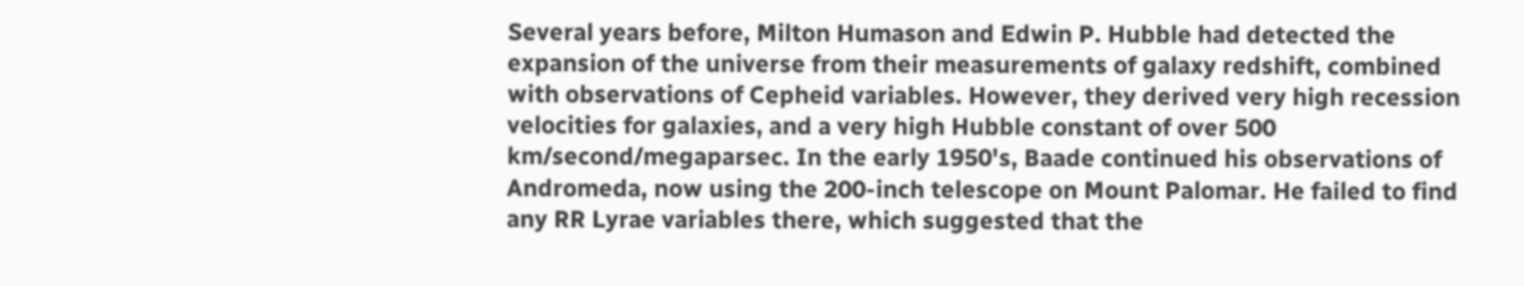Several years before, Milton Humason and Edwin P. Hubble had detected the expansion of the universe from their measurements of galaxy redshift, combined with observations of Cepheid variables. However, they derived very high recession velocities for galaxies, and a very high Hubble constant of over 500 km/second/megaparsec. In the early 1950's, Baade continued his observations of Andromeda, now using the 200-inch telescope on Mount Palomar. He failed to find any RR Lyrae variables there, which suggested that the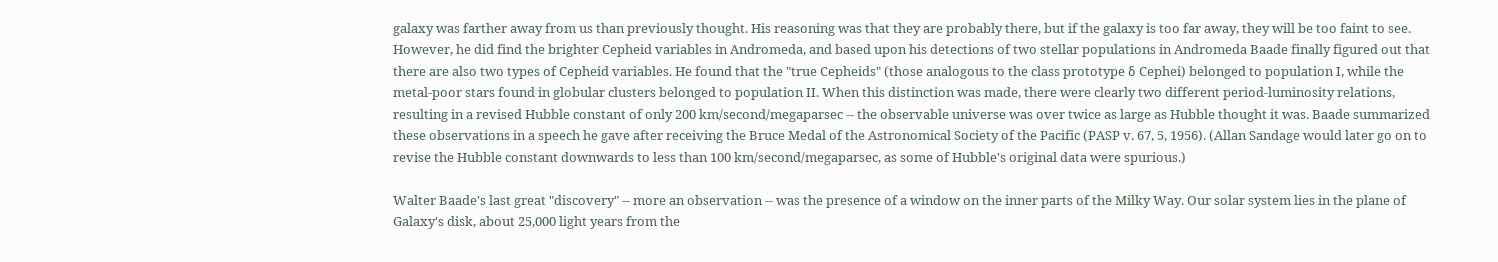galaxy was farther away from us than previously thought. His reasoning was that they are probably there, but if the galaxy is too far away, they will be too faint to see. However, he did find the brighter Cepheid variables in Andromeda, and based upon his detections of two stellar populations in Andromeda Baade finally figured out that there are also two types of Cepheid variables. He found that the "true Cepheids" (those analogous to the class prototype δ Cephei) belonged to population I, while the metal-poor stars found in globular clusters belonged to population II. When this distinction was made, there were clearly two different period-luminosity relations, resulting in a revised Hubble constant of only 200 km/second/megaparsec -- the observable universe was over twice as large as Hubble thought it was. Baade summarized these observations in a speech he gave after receiving the Bruce Medal of the Astronomical Society of the Pacific (PASP v. 67, 5, 1956). (Allan Sandage would later go on to revise the Hubble constant downwards to less than 100 km/second/megaparsec, as some of Hubble's original data were spurious.)

Walter Baade's last great "discovery" -- more an observation -- was the presence of a window on the inner parts of the Milky Way. Our solar system lies in the plane of Galaxy's disk, about 25,000 light years from the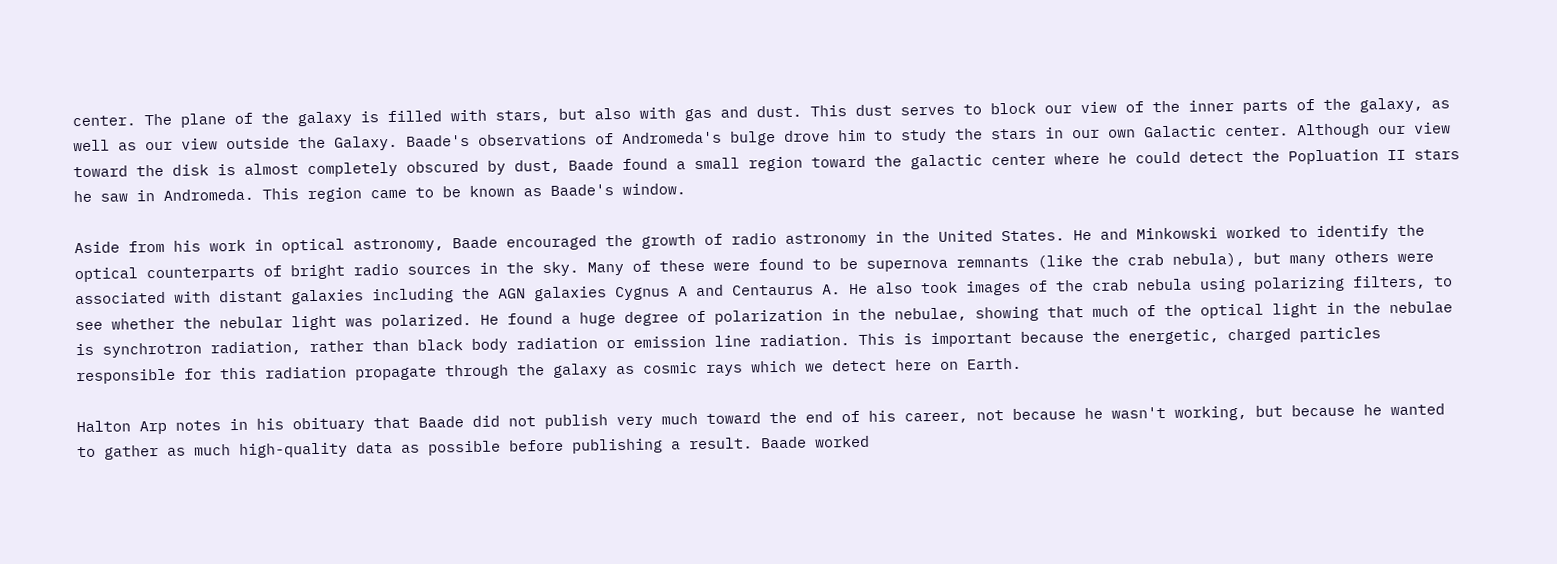center. The plane of the galaxy is filled with stars, but also with gas and dust. This dust serves to block our view of the inner parts of the galaxy, as well as our view outside the Galaxy. Baade's observations of Andromeda's bulge drove him to study the stars in our own Galactic center. Although our view toward the disk is almost completely obscured by dust, Baade found a small region toward the galactic center where he could detect the Popluation II stars he saw in Andromeda. This region came to be known as Baade's window.

Aside from his work in optical astronomy, Baade encouraged the growth of radio astronomy in the United States. He and Minkowski worked to identify the optical counterparts of bright radio sources in the sky. Many of these were found to be supernova remnants (like the crab nebula), but many others were associated with distant galaxies including the AGN galaxies Cygnus A and Centaurus A. He also took images of the crab nebula using polarizing filters, to see whether the nebular light was polarized. He found a huge degree of polarization in the nebulae, showing that much of the optical light in the nebulae is synchrotron radiation, rather than black body radiation or emission line radiation. This is important because the energetic, charged particles responsible for this radiation propagate through the galaxy as cosmic rays which we detect here on Earth.

Halton Arp notes in his obituary that Baade did not publish very much toward the end of his career, not because he wasn't working, but because he wanted to gather as much high-quality data as possible before publishing a result. Baade worked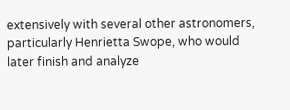extensively with several other astronomers, particularly Henrietta Swope, who would later finish and analyze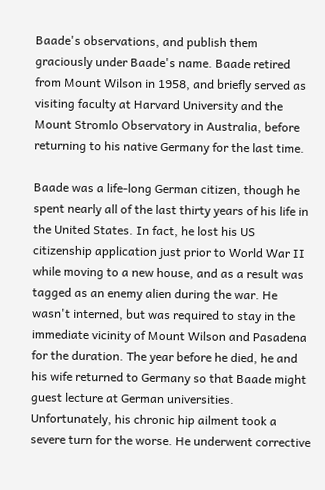Baade's observations, and publish them graciously under Baade's name. Baade retired from Mount Wilson in 1958, and briefly served as visiting faculty at Harvard University and the Mount Stromlo Observatory in Australia, before returning to his native Germany for the last time.

Baade was a life-long German citizen, though he spent nearly all of the last thirty years of his life in the United States. In fact, he lost his US citizenship application just prior to World War II while moving to a new house, and as a result was tagged as an enemy alien during the war. He wasn't interned, but was required to stay in the immediate vicinity of Mount Wilson and Pasadena for the duration. The year before he died, he and his wife returned to Germany so that Baade might guest lecture at German universities. Unfortunately, his chronic hip ailment took a severe turn for the worse. He underwent corrective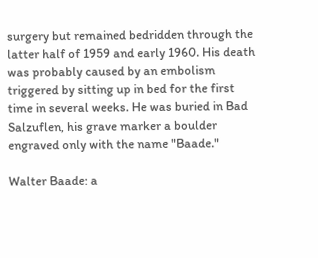surgery but remained bedridden through the latter half of 1959 and early 1960. His death was probably caused by an embolism triggered by sitting up in bed for the first time in several weeks. He was buried in Bad Salzuflen, his grave marker a boulder engraved only with the name "Baade."

Walter Baade: a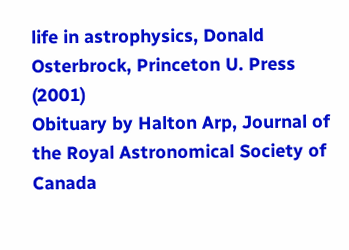life in astrophysics, Donald Osterbrock, Princeton U. Press (2001)
Obituary by Halton Arp, Journal of the Royal Astronomical Society of Canada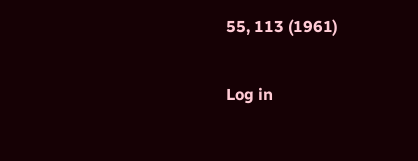55, 113 (1961)

Log in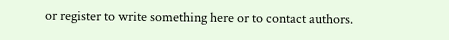or register to write something here or to contact authors.